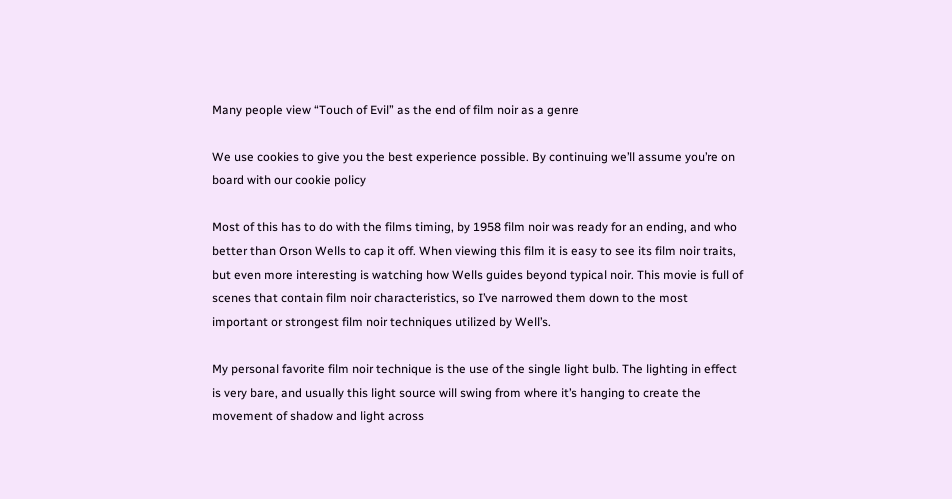Many people view “Touch of Evil” as the end of film noir as a genre

We use cookies to give you the best experience possible. By continuing we’ll assume you’re on board with our cookie policy

Most of this has to do with the films timing, by 1958 film noir was ready for an ending, and who better than Orson Wells to cap it off. When viewing this film it is easy to see its film noir traits, but even more interesting is watching how Wells guides beyond typical noir. This movie is full of scenes that contain film noir characteristics, so I’ve narrowed them down to the most important or strongest film noir techniques utilized by Well’s.

My personal favorite film noir technique is the use of the single light bulb. The lighting in effect is very bare, and usually this light source will swing from where it’s hanging to create the movement of shadow and light across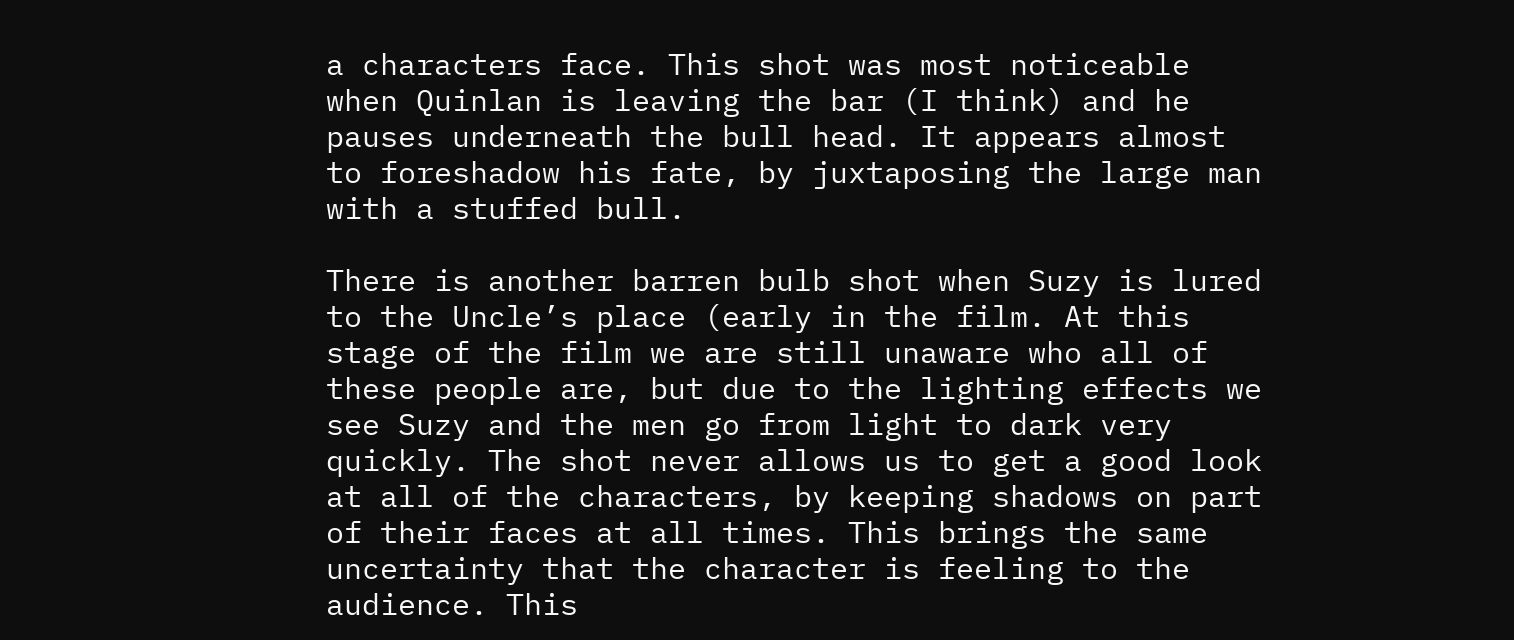a characters face. This shot was most noticeable when Quinlan is leaving the bar (I think) and he pauses underneath the bull head. It appears almost to foreshadow his fate, by juxtaposing the large man with a stuffed bull.

There is another barren bulb shot when Suzy is lured to the Uncle’s place (early in the film. At this stage of the film we are still unaware who all of these people are, but due to the lighting effects we see Suzy and the men go from light to dark very quickly. The shot never allows us to get a good look at all of the characters, by keeping shadows on part of their faces at all times. This brings the same uncertainty that the character is feeling to the audience. This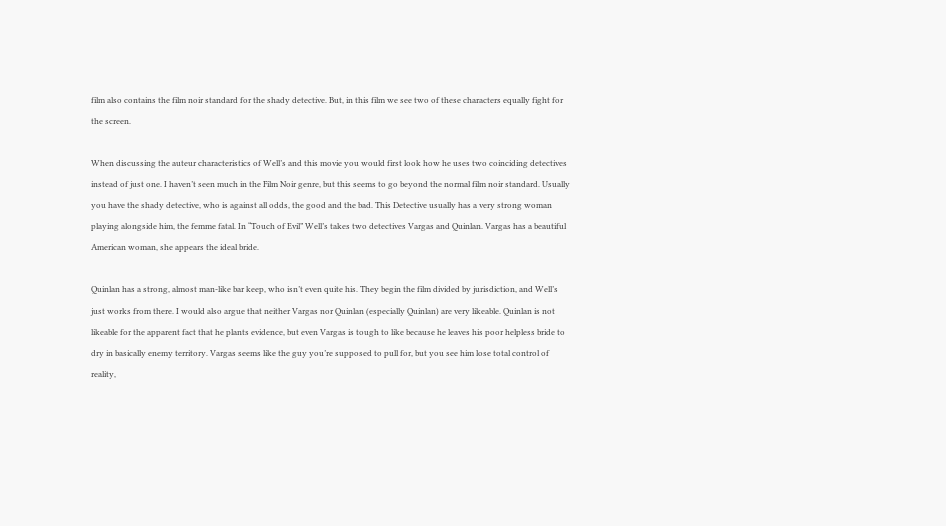film also contains the film noir standard for the shady detective. But, in this film we see two of these characters equally fight for the screen.

When discussing the auteur characteristics of Well’s and this movie you would first look how he uses two coinciding detectives instead of just one. I haven’t seen much in the Film Noir genre, but this seems to go beyond the normal film noir standard. Usually you have the shady detective, who is against all odds, the good and the bad. This Detective usually has a very strong woman playing alongside him, the femme fatal. In “Touch of Evil” Well’s takes two detectives Vargas and Quinlan. Vargas has a beautiful American woman, she appears the ideal bride.

Quinlan has a strong, almost man-like bar keep, who isn’t even quite his. They begin the film divided by jurisdiction, and Well’s just works from there. I would also argue that neither Vargas nor Quinlan (especially Quinlan) are very likeable. Quinlan is not likeable for the apparent fact that he plants evidence, but even Vargas is tough to like because he leaves his poor helpless bride to dry in basically enemy territory. Vargas seems like the guy you’re supposed to pull for, but you see him lose total control of reality,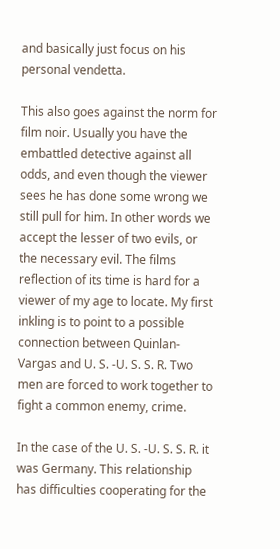and basically just focus on his personal vendetta.

This also goes against the norm for film noir. Usually you have the embattled detective against all odds, and even though the viewer sees he has done some wrong we still pull for him. In other words we accept the lesser of two evils, or the necessary evil. The films reflection of its time is hard for a viewer of my age to locate. My first inkling is to point to a possible connection between Quinlan-Vargas and U. S. -U. S. S. R. Two men are forced to work together to fight a common enemy, crime.

In the case of the U. S. -U. S. S. R. it was Germany. This relationship has difficulties cooperating for the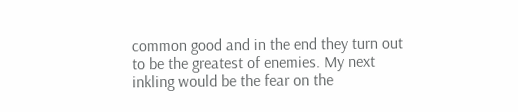common good and in the end they turn out to be the greatest of enemies. My next inkling would be the fear on the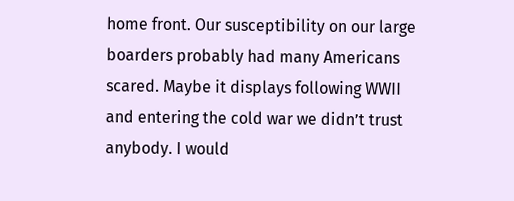home front. Our susceptibility on our large boarders probably had many Americans scared. Maybe it displays following WWII and entering the cold war we didn’t trust anybody. I would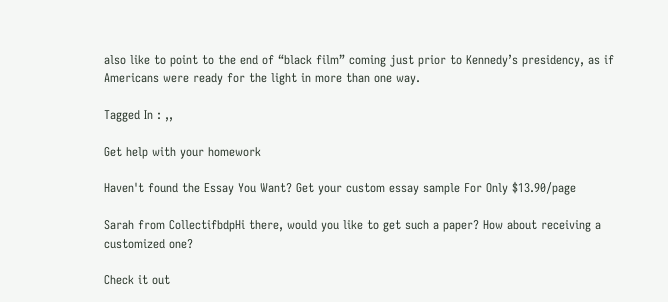also like to point to the end of “black film” coming just prior to Kennedy’s presidency, as if Americans were ready for the light in more than one way.

Tagged In : ,,

Get help with your homework

Haven't found the Essay You Want? Get your custom essay sample For Only $13.90/page

Sarah from CollectifbdpHi there, would you like to get such a paper? How about receiving a customized one?

Check it out